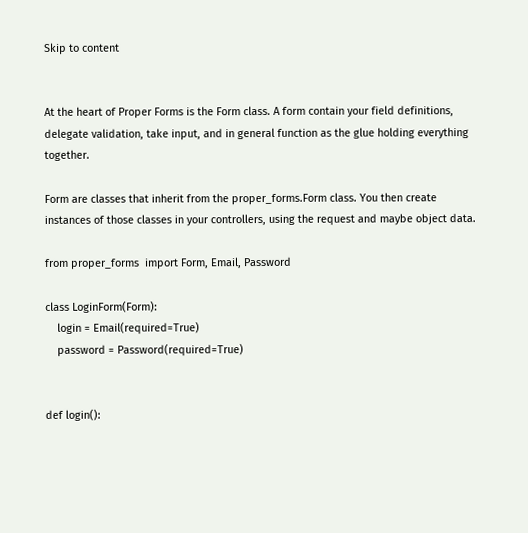Skip to content


At the heart of Proper Forms is the Form class. A form contain your field definitions, delegate validation, take input, and in general function as the glue holding everything together.

Form are classes that inherit from the proper_forms.Form class. You then create instances of those classes in your controllers, using the request and maybe object data.

from proper_forms  import Form, Email, Password

class LoginForm(Form):
    login = Email(required=True)
    password = Password(required=True)


def login():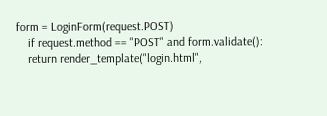form = LoginForm(request.POST)
    if request.method == "POST" and form.validate():
    return render_template("login.html",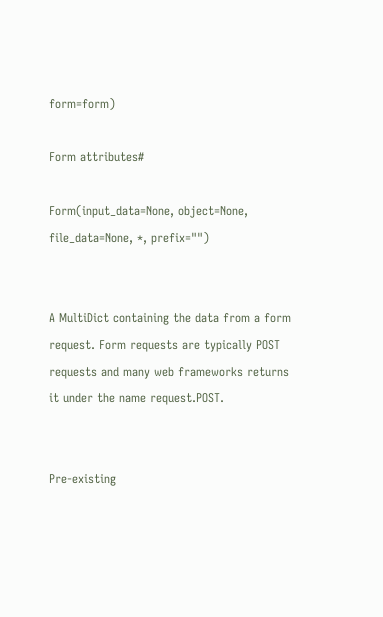form=form)

Form attributes#

Form(input_data=None, object=None, file_data=None, *, prefix="")


A MultiDict containing the data from a form request. Form requests are typically POST requests and many web frameworks returns it under the name request.POST.


Pre-existing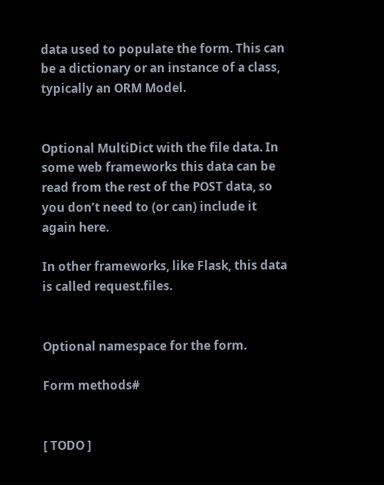data used to populate the form. This can be a dictionary or an instance of a class, typically an ORM Model.


Optional MultiDict with the file data. In some web frameworks this data can be read from the rest of the POST data, so you don’t need to (or can) include it again here.

In other frameworks, like Flask, this data is called request.files.


Optional namespace for the form.

Form methods#


[ TODO ]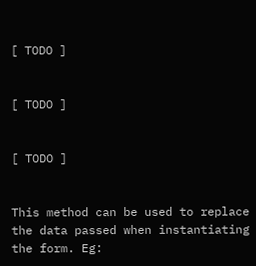[ TODO ]


[ TODO ]


[ TODO ]


This method can be used to replace the data passed when instantiating the form. Eg: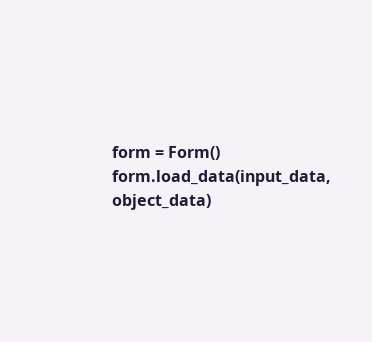form = Form()
form.load_data(input_data, object_data)